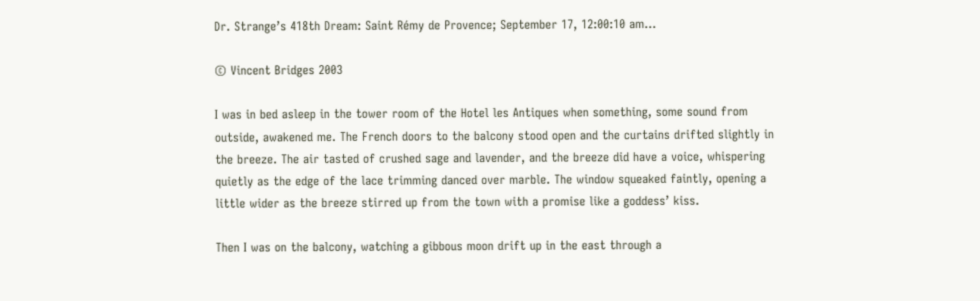Dr. Strange’s 418th Dream: Saint Rémy de Provence; September 17, 12:00:10 am…

© Vincent Bridges 2003

I was in bed asleep in the tower room of the Hotel les Antiques when something, some sound from outside, awakened me. The French doors to the balcony stood open and the curtains drifted slightly in the breeze. The air tasted of crushed sage and lavender, and the breeze did have a voice, whispering quietly as the edge of the lace trimming danced over marble. The window squeaked faintly, opening a little wider as the breeze stirred up from the town with a promise like a goddess’ kiss.

Then I was on the balcony, watching a gibbous moon drift up in the east through a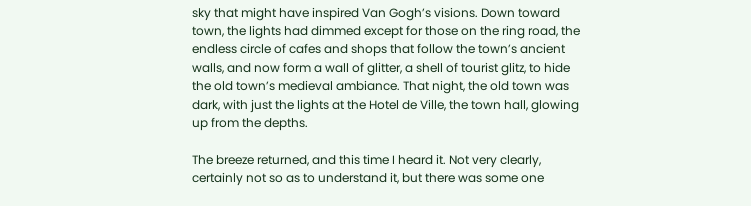sky that might have inspired Van Gogh’s visions. Down toward town, the lights had dimmed except for those on the ring road, the endless circle of cafes and shops that follow the town’s ancient walls, and now form a wall of glitter, a shell of tourist glitz, to hide the old town’s medieval ambiance. That night, the old town was dark, with just the lights at the Hotel de Ville, the town hall, glowing up from the depths.

The breeze returned, and this time I heard it. Not very clearly, certainly not so as to understand it, but there was some one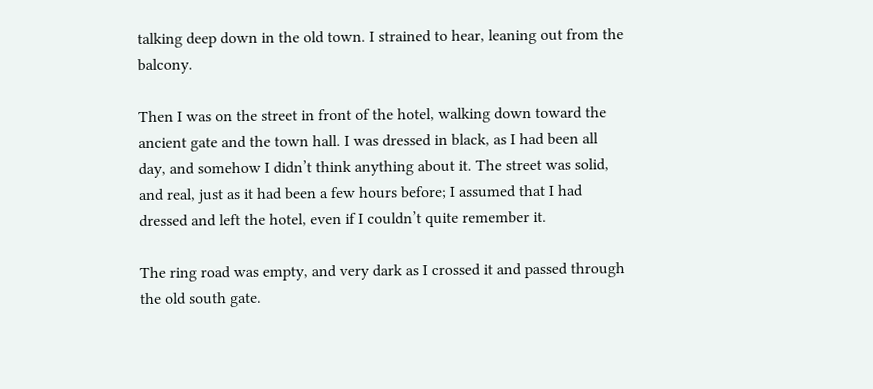talking deep down in the old town. I strained to hear, leaning out from the balcony.

Then I was on the street in front of the hotel, walking down toward the ancient gate and the town hall. I was dressed in black, as I had been all day, and somehow I didn’t think anything about it. The street was solid, and real, just as it had been a few hours before; I assumed that I had dressed and left the hotel, even if I couldn’t quite remember it.

The ring road was empty, and very dark as I crossed it and passed through the old south gate.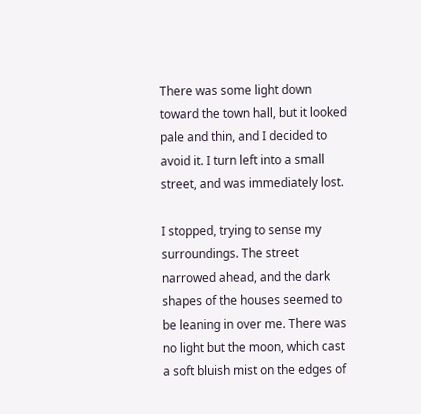There was some light down toward the town hall, but it looked pale and thin, and I decided to avoid it. I turn left into a small street, and was immediately lost.

I stopped, trying to sense my surroundings. The street narrowed ahead, and the dark shapes of the houses seemed to be leaning in over me. There was no light but the moon, which cast a soft bluish mist on the edges of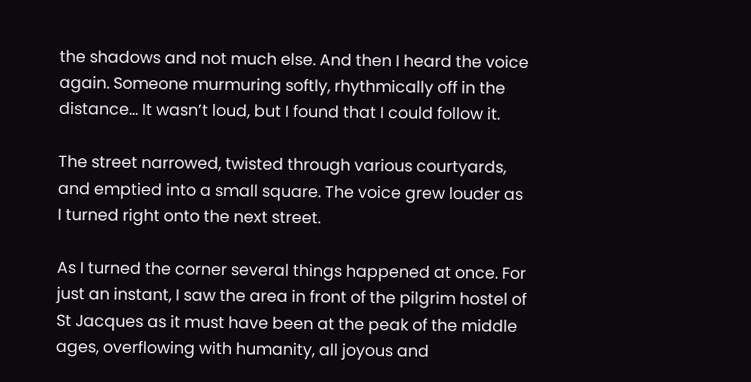the shadows and not much else. And then I heard the voice again. Someone murmuring softly, rhythmically off in the distance… It wasn’t loud, but I found that I could follow it.

The street narrowed, twisted through various courtyards, and emptied into a small square. The voice grew louder as I turned right onto the next street.

As I turned the corner several things happened at once. For just an instant, I saw the area in front of the pilgrim hostel of St Jacques as it must have been at the peak of the middle ages, overflowing with humanity, all joyous and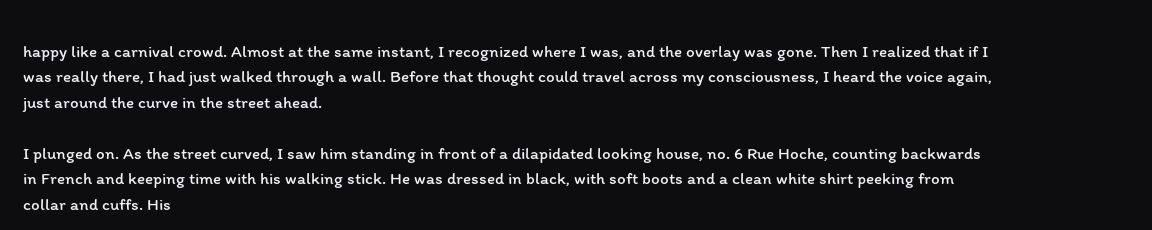happy like a carnival crowd. Almost at the same instant, I recognized where I was, and the overlay was gone. Then I realized that if I was really there, I had just walked through a wall. Before that thought could travel across my consciousness, I heard the voice again, just around the curve in the street ahead.

I plunged on. As the street curved, I saw him standing in front of a dilapidated looking house, no. 6 Rue Hoche, counting backwards in French and keeping time with his walking stick. He was dressed in black, with soft boots and a clean white shirt peeking from collar and cuffs. His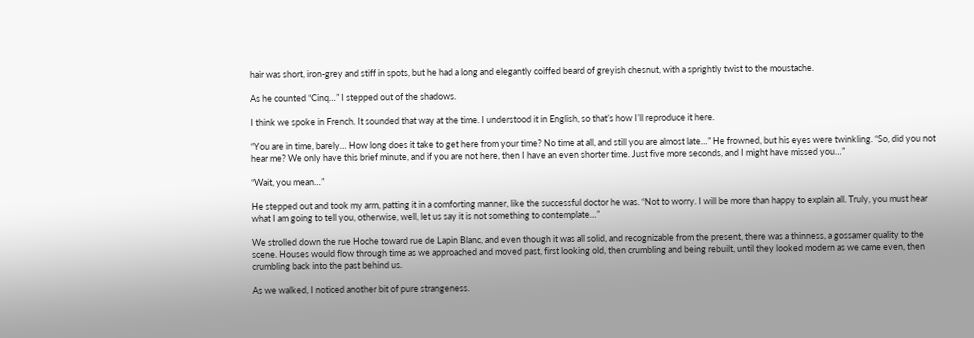hair was short, iron-grey and stiff in spots, but he had a long and elegantly coiffed beard of greyish chesnut, with a sprightly twist to the moustache.

As he counted “Cinq…” I stepped out of the shadows.

I think we spoke in French. It sounded that way at the time. I understood it in English, so that’s how I’ll reproduce it here.

“You are in time, barely… How long does it take to get here from your time? No time at all, and still you are almost late…” He frowned, but his eyes were twinkling. “So, did you not hear me? We only have this brief minute, and if you are not here, then I have an even shorter time. Just five more seconds, and I might have missed you…”

“Wait, you mean…”

He stepped out and took my arm, patting it in a comforting manner, like the successful doctor he was. “Not to worry. I will be more than happy to explain all. Truly, you must hear what I am going to tell you, otherwise, well, let us say it is not something to contemplate…”

We strolled down the rue Hoche toward rue de Lapin Blanc, and even though it was all solid, and recognizable from the present, there was a thinness, a gossamer quality to the scene. Houses would flow through time as we approached and moved past, first looking old, then crumbling and being rebuilt, until they looked modern as we came even, then crumbling back into the past behind us.

As we walked, I noticed another bit of pure strangeness.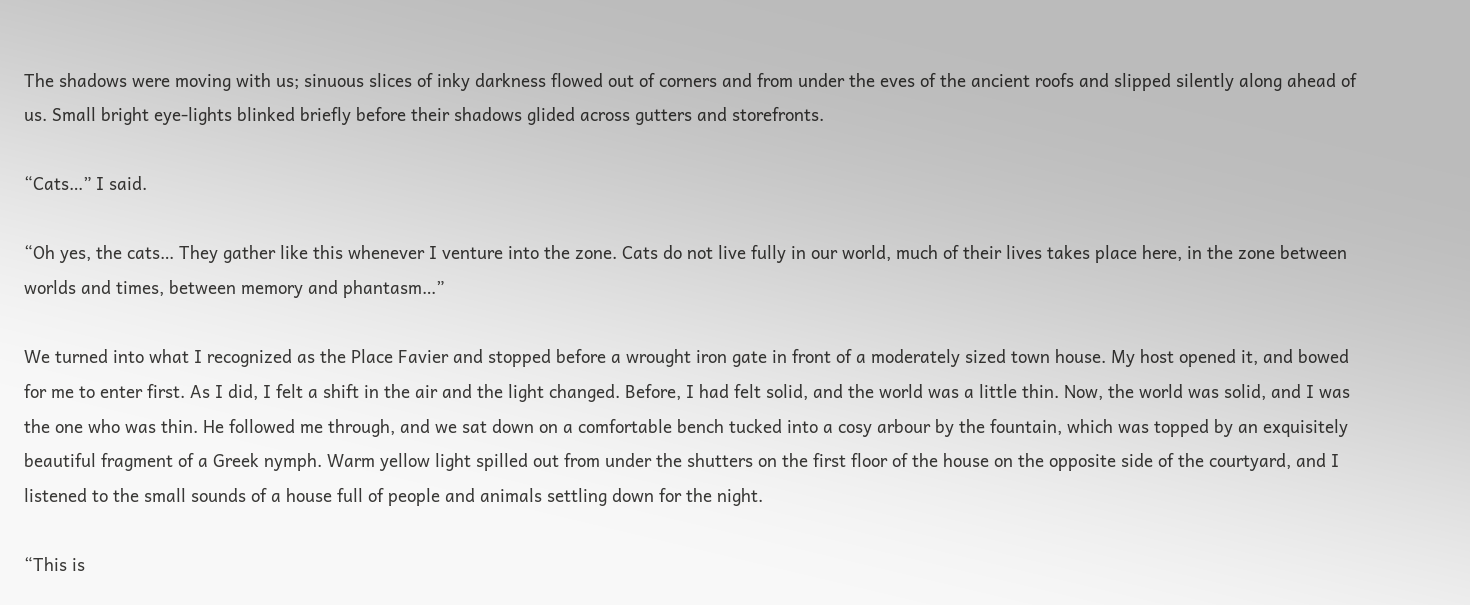The shadows were moving with us; sinuous slices of inky darkness flowed out of corners and from under the eves of the ancient roofs and slipped silently along ahead of us. Small bright eye-lights blinked briefly before their shadows glided across gutters and storefronts.

“Cats…” I said.

“Oh yes, the cats… They gather like this whenever I venture into the zone. Cats do not live fully in our world, much of their lives takes place here, in the zone between worlds and times, between memory and phantasm…”

We turned into what I recognized as the Place Favier and stopped before a wrought iron gate in front of a moderately sized town house. My host opened it, and bowed for me to enter first. As I did, I felt a shift in the air and the light changed. Before, I had felt solid, and the world was a little thin. Now, the world was solid, and I was the one who was thin. He followed me through, and we sat down on a comfortable bench tucked into a cosy arbour by the fountain, which was topped by an exquisitely beautiful fragment of a Greek nymph. Warm yellow light spilled out from under the shutters on the first floor of the house on the opposite side of the courtyard, and I listened to the small sounds of a house full of people and animals settling down for the night.

“This is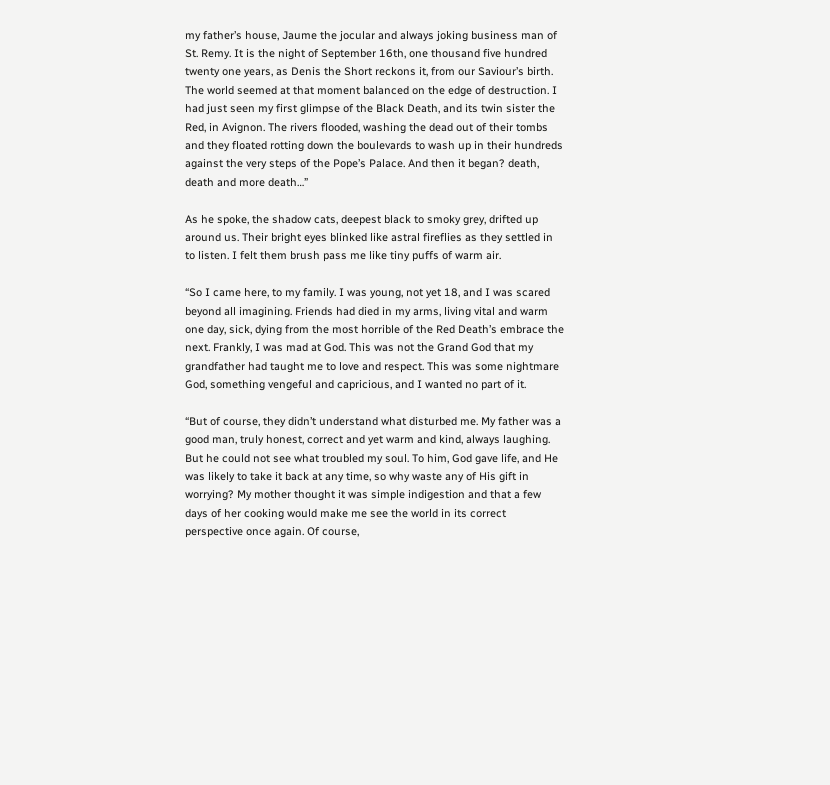my father’s house, Jaume the jocular and always joking business man of St. Remy. It is the night of September 16th, one thousand five hundred twenty one years, as Denis the Short reckons it, from our Saviour’s birth. The world seemed at that moment balanced on the edge of destruction. I had just seen my first glimpse of the Black Death, and its twin sister the Red, in Avignon. The rivers flooded, washing the dead out of their tombs and they floated rotting down the boulevards to wash up in their hundreds against the very steps of the Pope’s Palace. And then it began? death, death and more death…”

As he spoke, the shadow cats, deepest black to smoky grey, drifted up around us. Their bright eyes blinked like astral fireflies as they settled in to listen. I felt them brush pass me like tiny puffs of warm air.

“So I came here, to my family. I was young, not yet 18, and I was scared beyond all imagining. Friends had died in my arms, living vital and warm one day, sick, dying from the most horrible of the Red Death’s embrace the next. Frankly, I was mad at God. This was not the Grand God that my grandfather had taught me to love and respect. This was some nightmare God, something vengeful and capricious, and I wanted no part of it.

“But of course, they didn’t understand what disturbed me. My father was a good man, truly honest, correct and yet warm and kind, always laughing. But he could not see what troubled my soul. To him, God gave life, and He was likely to take it back at any time, so why waste any of His gift in worrying? My mother thought it was simple indigestion and that a few days of her cooking would make me see the world in its correct perspective once again. Of course,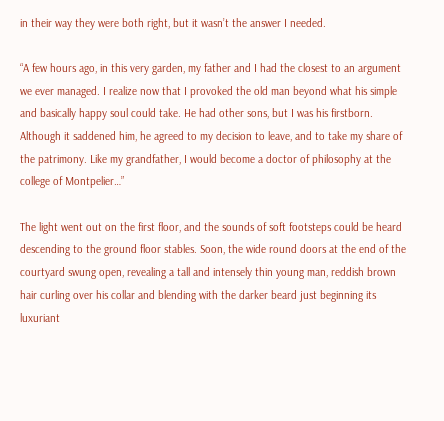in their way they were both right, but it wasn’t the answer I needed.

“A few hours ago, in this very garden, my father and I had the closest to an argument we ever managed. I realize now that I provoked the old man beyond what his simple and basically happy soul could take. He had other sons, but I was his firstborn. Although it saddened him, he agreed to my decision to leave, and to take my share of the patrimony. Like my grandfather, I would become a doctor of philosophy at the college of Montpelier…”

The light went out on the first floor, and the sounds of soft footsteps could be heard descending to the ground floor stables. Soon, the wide round doors at the end of the courtyard swung open, revealing a tall and intensely thin young man, reddish brown hair curling over his collar and blending with the darker beard just beginning its luxuriant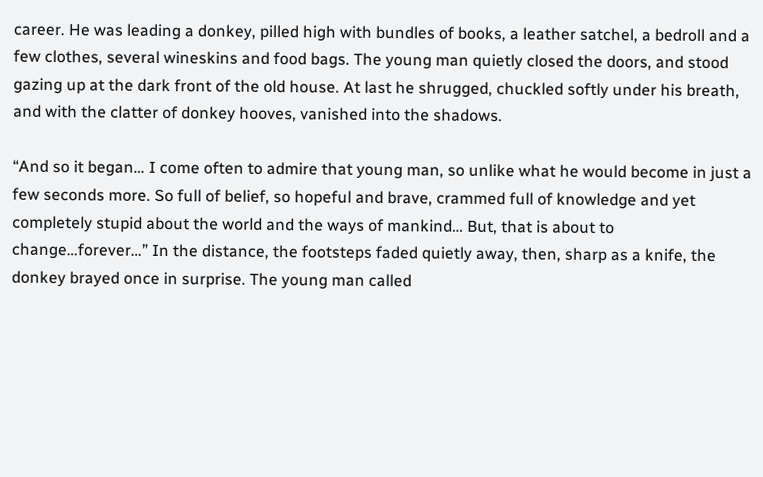career. He was leading a donkey, pilled high with bundles of books, a leather satchel, a bedroll and a few clothes, several wineskins and food bags. The young man quietly closed the doors, and stood gazing up at the dark front of the old house. At last he shrugged, chuckled softly under his breath, and with the clatter of donkey hooves, vanished into the shadows.

“And so it began… I come often to admire that young man, so unlike what he would become in just a few seconds more. So full of belief, so hopeful and brave, crammed full of knowledge and yet completely stupid about the world and the ways of mankind… But, that is about to change…forever…” In the distance, the footsteps faded quietly away, then, sharp as a knife, the donkey brayed once in surprise. The young man called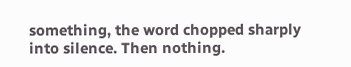something, the word chopped sharply into silence. Then nothing.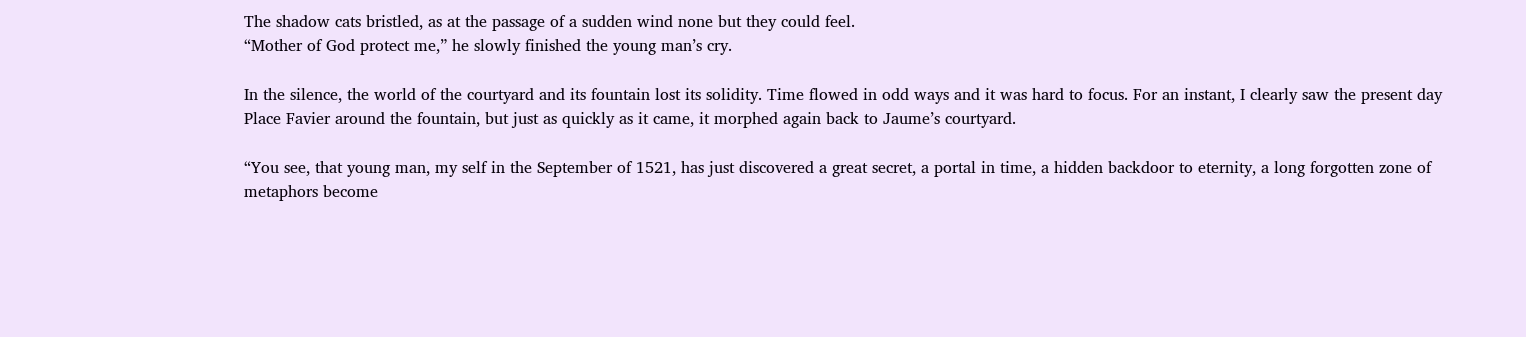The shadow cats bristled, as at the passage of a sudden wind none but they could feel.
“Mother of God protect me,” he slowly finished the young man’s cry.

In the silence, the world of the courtyard and its fountain lost its solidity. Time flowed in odd ways and it was hard to focus. For an instant, I clearly saw the present day Place Favier around the fountain, but just as quickly as it came, it morphed again back to Jaume’s courtyard.

“You see, that young man, my self in the September of 1521, has just discovered a great secret, a portal in time, a hidden backdoor to eternity, a long forgotten zone of metaphors become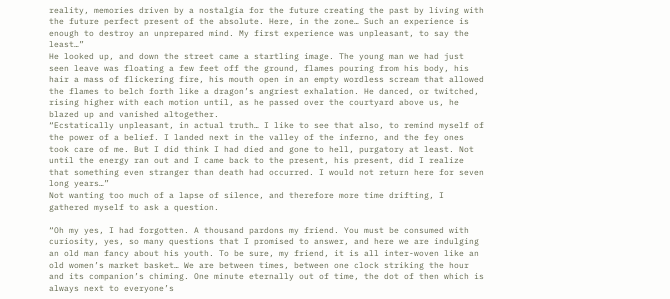reality, memories driven by a nostalgia for the future creating the past by living with the future perfect present of the absolute. Here, in the zone… Such an experience is enough to destroy an unprepared mind. My first experience was unpleasant, to say the least…”
He looked up, and down the street came a startling image. The young man we had just seen leave was floating a few feet off the ground, flames pouring from his body, his hair a mass of flickering fire, his mouth open in an empty wordless scream that allowed the flames to belch forth like a dragon’s angriest exhalation. He danced, or twitched, rising higher with each motion until, as he passed over the courtyard above us, he blazed up and vanished altogether.
“Ecstatically unpleasant, in actual truth… I like to see that also, to remind myself of the power of a belief. I landed next in the valley of the inferno, and the fey ones took care of me. But I did think I had died and gone to hell, purgatory at least. Not until the energy ran out and I came back to the present, his present, did I realize that something even stranger than death had occurred. I would not return here for seven long years…”
Not wanting too much of a lapse of silence, and therefore more time drifting, I gathered myself to ask a question.

“Oh my yes, I had forgotten. A thousand pardons my friend. You must be consumed with curiosity, yes, so many questions that I promised to answer, and here we are indulging an old man fancy about his youth. To be sure, my friend, it is all inter-woven like an old women’s market basket… We are between times, between one clock striking the hour and its companion’s chiming. One minute eternally out of time, the dot of then which is always next to everyone’s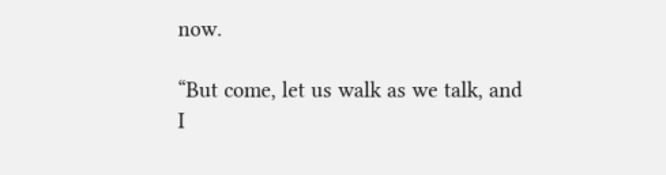now.

“But come, let us walk as we talk, and I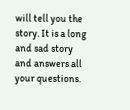will tell you the story. It is a long and sad story and answers all your questions.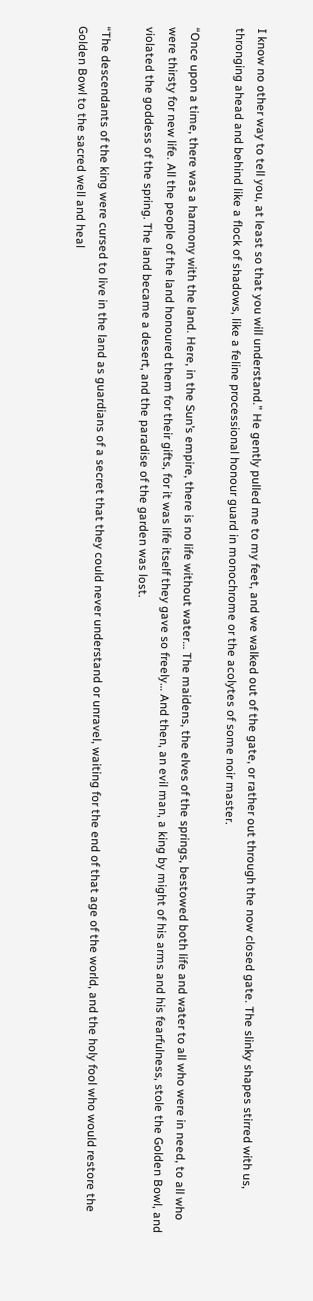I know no other way to tell you, at least so that you will understand.” He gently pulled me to my feet, and we walked out of the gate, or rather out through the now closed gate. The slinky shapes stirred with us, thronging ahead and behind like a flock of shadows, like a feline processional honour guard in monochrome or the acolytes of some noir master.

“Once upon a time, there was a harmony with the land. Here, in the Sun’s empire, there is no life without water… The maidens, the elves of the springs, bestowed both life and water to all who were in need, to all who were thirsty for new life. All the people of the land honoured them for their gifts, for it was life itself they gave so freely… And then, an evil man, a king by might of his arms and his fearfulness, stole the Golden Bowl, and violated the goddess of the spring. The land became a desert, and the paradise of the garden was lost.

“The descendants of the king were cursed to live in the land as guardians of a secret that they could never understand or unravel, waiting for the end of that age of the world, and the holy fool who would restore the Golden Bowl to the sacred well and heal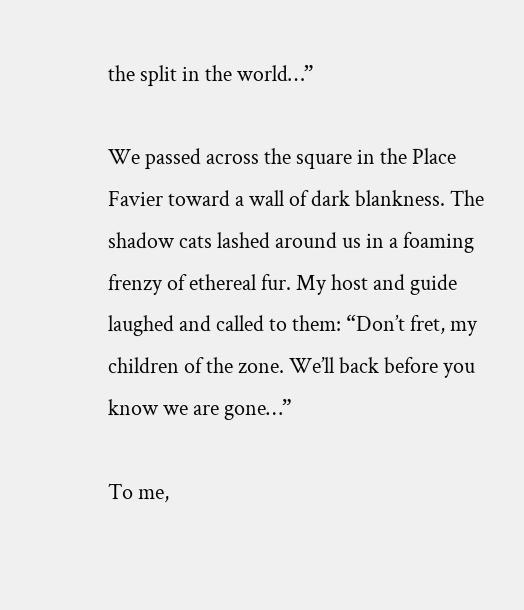the split in the world…”

We passed across the square in the Place Favier toward a wall of dark blankness. The shadow cats lashed around us in a foaming frenzy of ethereal fur. My host and guide laughed and called to them: “Don’t fret, my children of the zone. We’ll back before you know we are gone…”

To me,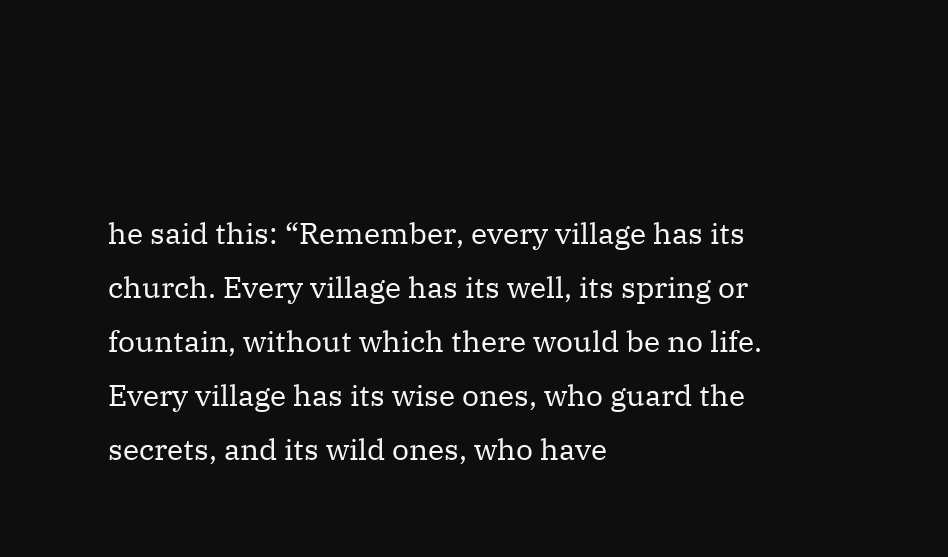he said this: “Remember, every village has its church. Every village has its well, its spring or fountain, without which there would be no life. Every village has its wise ones, who guard the secrets, and its wild ones, who have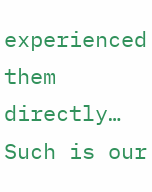experienced them directly… Such is our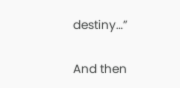destiny…”

And then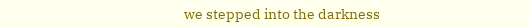we stepped into the darkness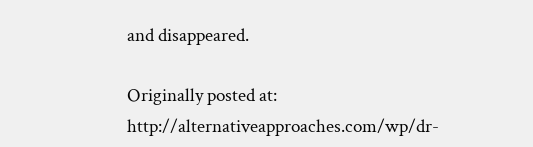and disappeared.

Originally posted at: http://alternativeapproaches.com/wp/dr-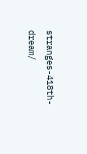stranges-418th-dream/